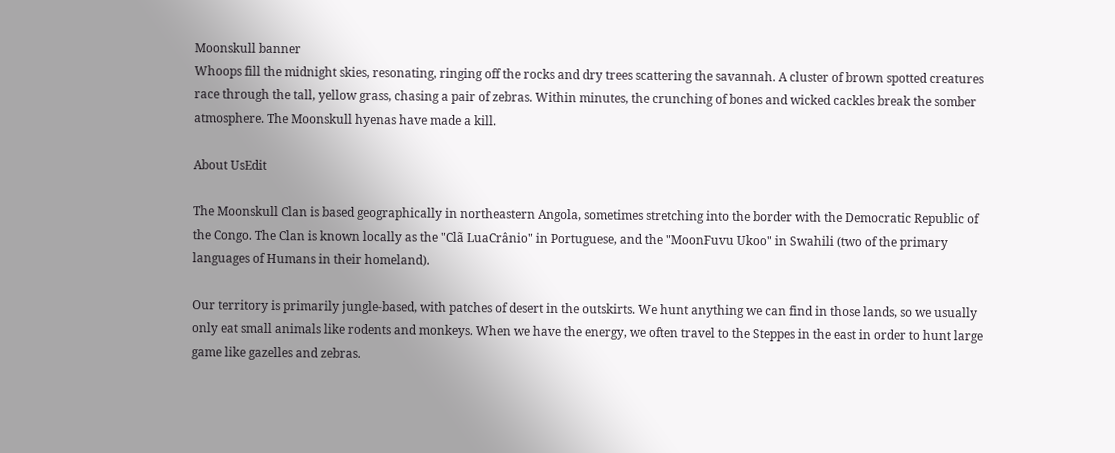Moonskull banner
Whoops fill the midnight skies, resonating, ringing off the rocks and dry trees scattering the savannah. A cluster of brown spotted creatures race through the tall, yellow grass, chasing a pair of zebras. Within minutes, the crunching of bones and wicked cackles break the somber atmosphere. The Moonskull hyenas have made a kill.

About UsEdit

The Moonskull Clan is based geographically in northeastern Angola, sometimes stretching into the border with the Democratic Republic of the Congo. The Clan is known locally as the "Clã LuaCrânio" in Portuguese, and the "MoonFuvu Ukoo" in Swahili (two of the primary languages of Humans in their homeland).

Our territory is primarily jungle-based, with patches of desert in the outskirts. We hunt anything we can find in those lands, so we usually only eat small animals like rodents and monkeys. When we have the energy, we often travel to the Steppes in the east in order to hunt large game like gazelles and zebras.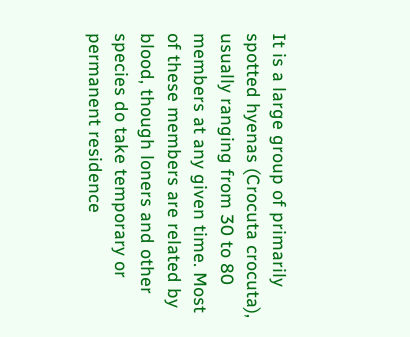It is a large group of primarily spotted hyenas (Crocuta crocuta), usually ranging from 30 to 80 members at any given time. Most of these members are related by blood, though loners and other species do take temporary or permanent residence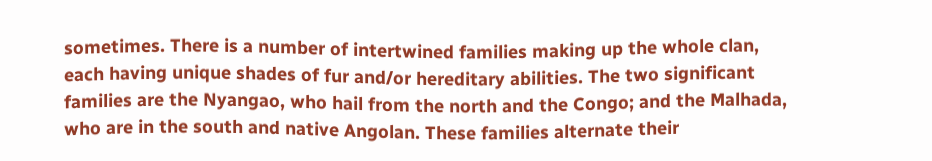sometimes. There is a number of intertwined families making up the whole clan, each having unique shades of fur and/or hereditary abilities. The two significant families are the Nyangao, who hail from the north and the Congo; and the Malhada, who are in the south and native Angolan. These families alternate their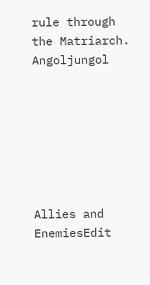rule through the Matriarch. Angoljungol







Allies and EnemiesEdit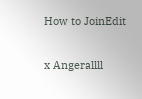How to JoinEdit

x Angerallll